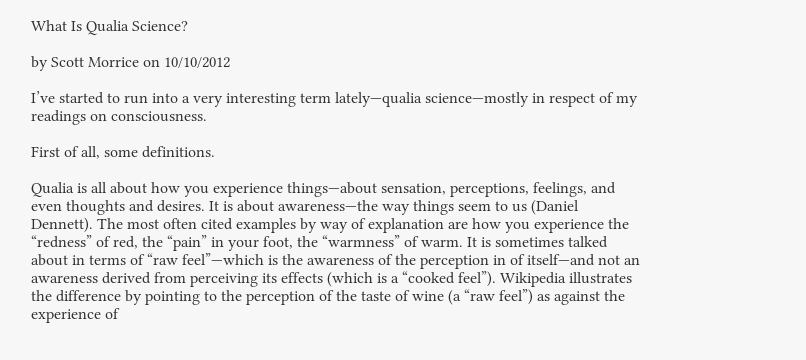What Is Qualia Science?

by Scott Morrice on 10/10/2012

I’ve started to run into a very interesting term lately—qualia science—mostly in respect of my readings on consciousness.

First of all, some definitions.

Qualia is all about how you experience things—about sensation, perceptions, feelings, and even thoughts and desires. It is about awareness—the way things seem to us (Daniel Dennett). The most often cited examples by way of explanation are how you experience the “redness” of red, the “pain” in your foot, the “warmness” of warm. It is sometimes talked about in terms of “raw feel”—which is the awareness of the perception in of itself—and not an awareness derived from perceiving its effects (which is a “cooked feel”). Wikipedia illustrates the difference by pointing to the perception of the taste of wine (a “raw feel”) as against the experience of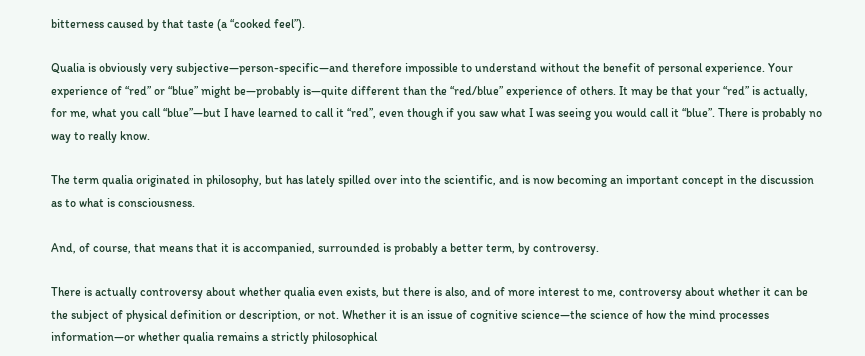bitterness caused by that taste (a “cooked feel”).

Qualia is obviously very subjective—person-specific—and therefore impossible to understand without the benefit of personal experience. Your experience of “red” or “blue” might be—probably is—quite different than the “red/blue” experience of others. It may be that your “red” is actually, for me, what you call “blue”—but I have learned to call it “red”, even though if you saw what I was seeing you would call it “blue”. There is probably no way to really know.

The term qualia originated in philosophy, but has lately spilled over into the scientific, and is now becoming an important concept in the discussion as to what is consciousness.

And, of course, that means that it is accompanied, surrounded is probably a better term, by controversy.

There is actually controversy about whether qualia even exists, but there is also, and of more interest to me, controversy about whether it can be the subject of physical definition or description, or not. Whether it is an issue of cognitive science—the science of how the mind processes information—or whether qualia remains a strictly philosophical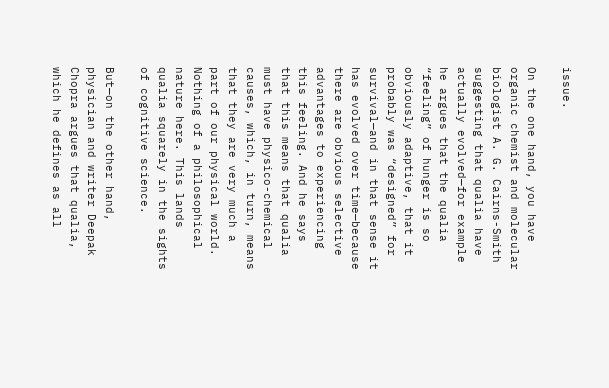issue.

On the one hand, you have organic chemist and molecular biologist A. G. Cairns-Smith suggesting that qualia have actually evolved—for example he argues that the qualia “feeling” of hunger is so obviously adaptive, that it probably was “designed” for survival—and in that sense it has evolved over time—because there are obvious selective advantages to experiencing this feeling. And he says that this means that qualia must have physico-chemical causes, which, in turn, means that they are very much a part of our physical world. Nothing of a philosophical nature here. This lands qualia squarely in the sights of cognitive science.

But—on the other hand, physician and writer Deepak Chopra argues that qualia, which he defines as all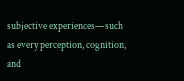subjective experiences—such as every perception, cognition, and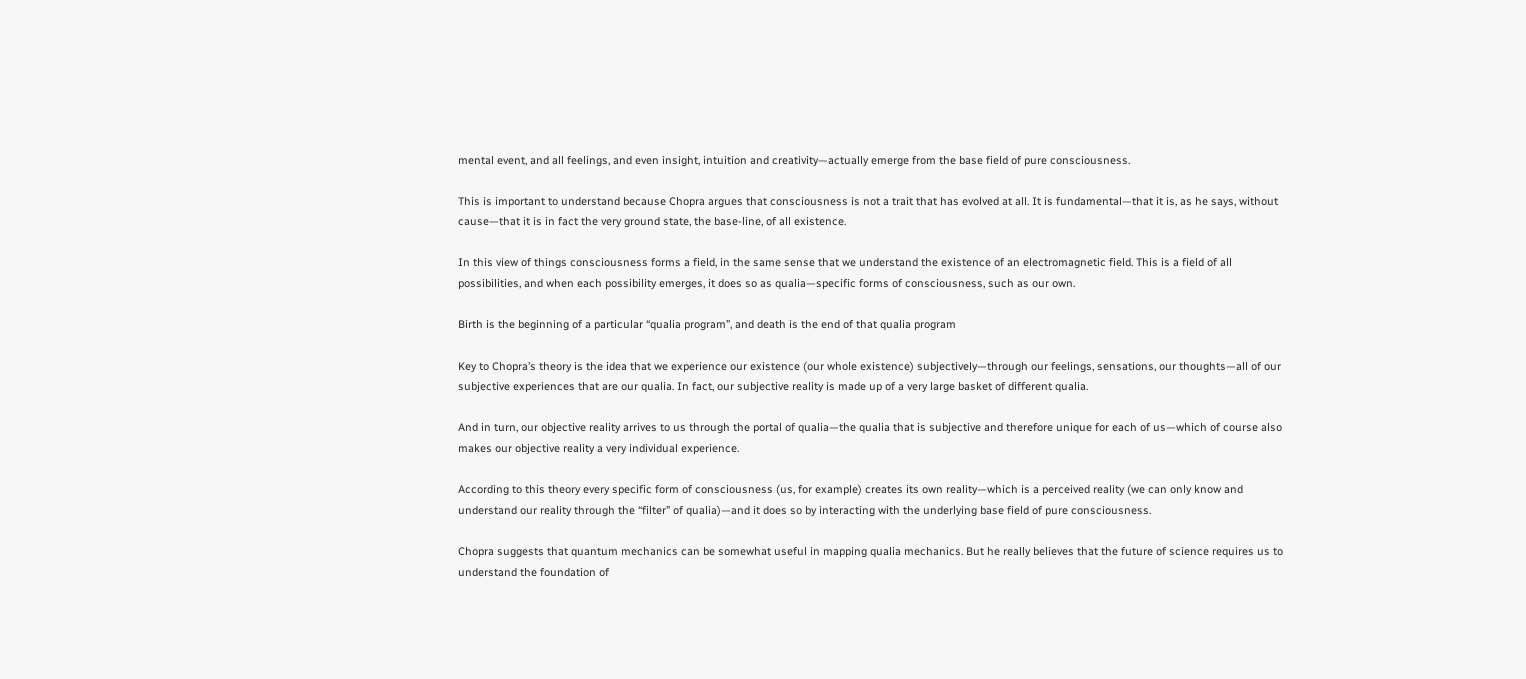mental event, and all feelings, and even insight, intuition and creativity—actually emerge from the base field of pure consciousness.

This is important to understand because Chopra argues that consciousness is not a trait that has evolved at all. It is fundamental—that it is, as he says, without cause—that it is in fact the very ground state, the base-line, of all existence.

In this view of things consciousness forms a field, in the same sense that we understand the existence of an electromagnetic field. This is a field of all possibilities, and when each possibility emerges, it does so as qualia—specific forms of consciousness, such as our own.

Birth is the beginning of a particular “qualia program”, and death is the end of that qualia program

Key to Chopra’s theory is the idea that we experience our existence (our whole existence) subjectively—through our feelings, sensations, our thoughts—all of our subjective experiences that are our qualia. In fact, our subjective reality is made up of a very large basket of different qualia.

And in turn, our objective reality arrives to us through the portal of qualia—the qualia that is subjective and therefore unique for each of us—which of course also makes our objective reality a very individual experience.

According to this theory every specific form of consciousness (us, for example) creates its own reality—which is a perceived reality (we can only know and understand our reality through the “filter” of qualia)—and it does so by interacting with the underlying base field of pure consciousness.

Chopra suggests that quantum mechanics can be somewhat useful in mapping qualia mechanics. But he really believes that the future of science requires us to understand the foundation of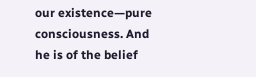our existence—pure consciousness. And he is of the belief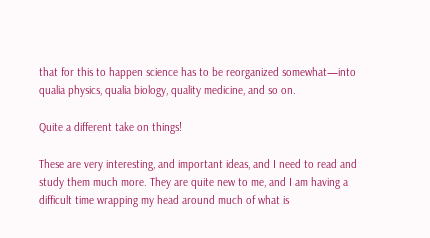that for this to happen science has to be reorganized somewhat—into qualia physics, qualia biology, quality medicine, and so on.

Quite a different take on things!

These are very interesting, and important ideas, and I need to read and study them much more. They are quite new to me, and I am having a difficult time wrapping my head around much of what is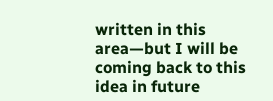written in this area—but I will be coming back to this idea in future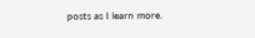posts as I learn more.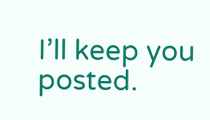I’ll keep you posted.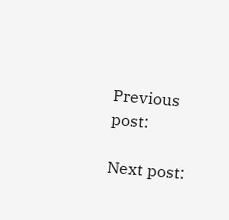Previous post:

Next post: